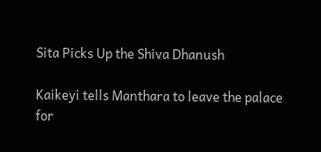Sita Picks Up the Shiva Dhanush

Kaikeyi tells Manthara to leave the palace for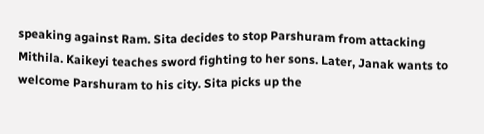speaking against Ram. Sita decides to stop Parshuram from attacking Mithila. Kaikeyi teaches sword fighting to her sons. Later, Janak wants to welcome Parshuram to his city. Sita picks up the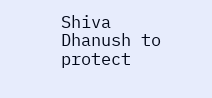Shiva Dhanush to protect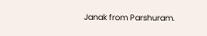Janak from Parshuram.